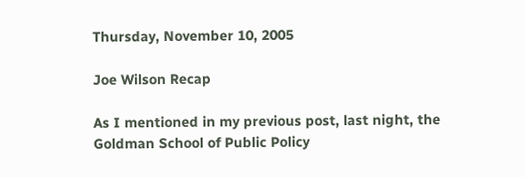Thursday, November 10, 2005

Joe Wilson Recap

As I mentioned in my previous post, last night, the Goldman School of Public Policy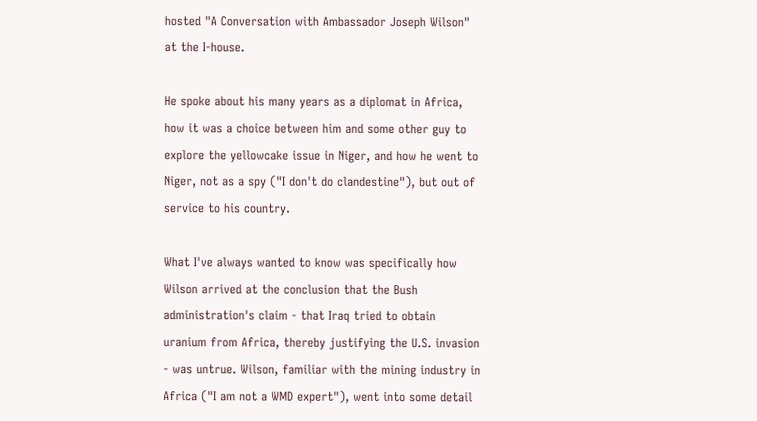hosted "A Conversation with Ambassador Joseph Wilson" at the I-house.

He spoke about his many years as a diplomat in Africa, how it was a choice between him and some other guy to explore the yellowcake issue in Niger, and how he went to Niger, not as a spy ("I don't do clandestine"), but out of service to his country.

What I've always wanted to know was specifically how Wilson arrived at the conclusion that the Bush administration's claim - that Iraq tried to obtain uranium from Africa, thereby justifying the U.S. invasion - was untrue. Wilson, familiar with the mining industry in Africa ("I am not a WMD expert"), went into some detail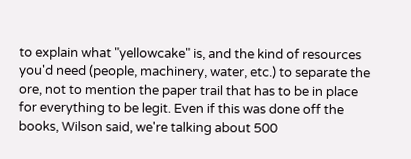to explain what "yellowcake" is, and the kind of resources you'd need (people, machinery, water, etc.) to separate the ore, not to mention the paper trail that has to be in place for everything to be legit. Even if this was done off the books, Wilson said, we're talking about 500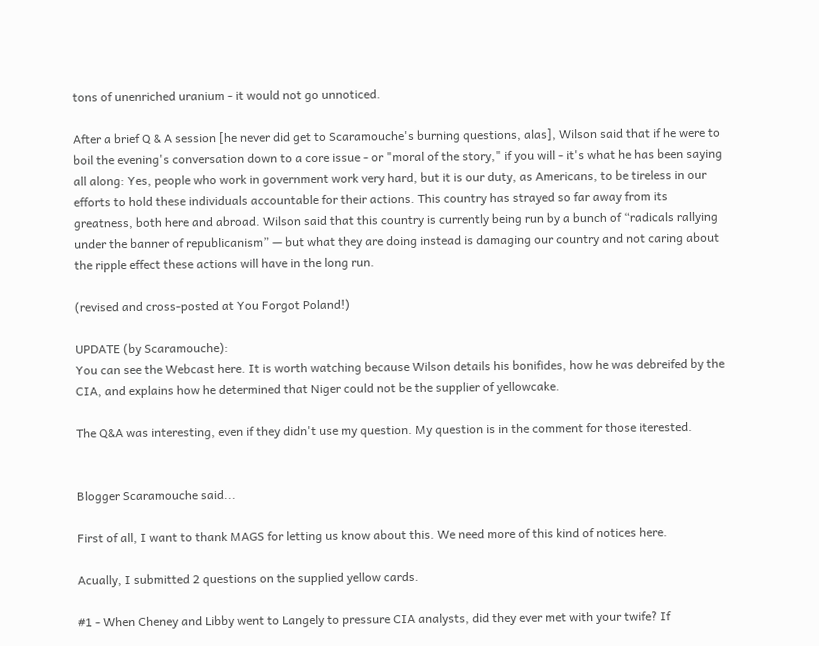tons of unenriched uranium - it would not go unnoticed.

After a brief Q & A session [he never did get to Scaramouche's burning questions, alas], Wilson said that if he were to boil the evening's conversation down to a core issue - or "moral of the story," if you will - it's what he has been saying all along: Yes, people who work in government work very hard, but it is our duty, as Americans, to be tireless in our efforts to hold these individuals accountable for their actions. This country has strayed so far away from its greatness, both here and abroad. Wilson said that this country is currently being run by a bunch of “radicals rallying under the banner of republicanism” — but what they are doing instead is damaging our country and not caring about the ripple effect these actions will have in the long run.

(revised and cross-posted at You Forgot Poland!)

UPDATE (by Scaramouche):
You can see the Webcast here. It is worth watching because Wilson details his bonifides, how he was debreifed by the CIA, and explains how he determined that Niger could not be the supplier of yellowcake.

The Q&A was interesting, even if they didn't use my question. My question is in the comment for those iterested.


Blogger Scaramouche said...

First of all, I want to thank MAGS for letting us know about this. We need more of this kind of notices here.

Acually, I submitted 2 questions on the supplied yellow cards.

#1 - When Cheney and Libby went to Langely to pressure CIA analysts, did they ever met with your twife? If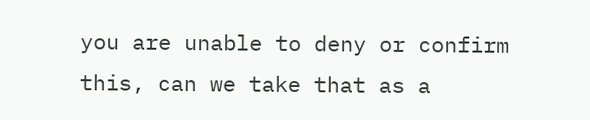you are unable to deny or confirm this, can we take that as a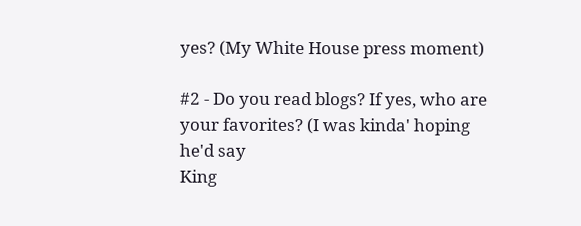yes? (My White House press moment)

#2 - Do you read blogs? If yes, who are your favorites? (I was kinda' hoping he'd say
King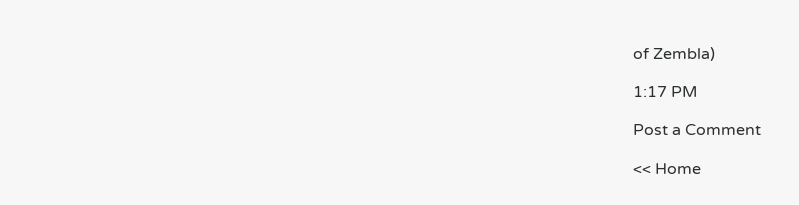of Zembla)

1:17 PM

Post a Comment

<< Home